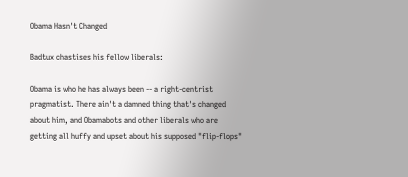Obama Hasn't Changed

Badtux chastises his fellow liberals:

Obama is who he has always been -- a right-centrist pragmatist. There ain't a damned thing that's changed about him, and Obamabots and other liberals who are getting all huffy and upset about his supposed "flip-flops"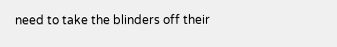need to take the blinders off their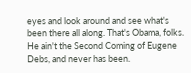eyes and look around and see what's been there all along. That's Obama, folks. He ain't the Second Coming of Eugene Debs, and never has been.